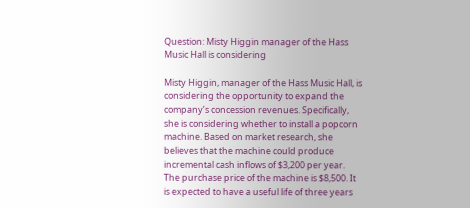Question: Misty Higgin manager of the Hass Music Hall is considering

Misty Higgin, manager of the Hass Music Hall, is considering the opportunity to expand the company’s concession revenues. Specifically, she is considering whether to install a popcorn machine. Based on market research, she believes that the machine could produce incremental cash inflows of $3,200 per year. The purchase price of the machine is $8,500. It is expected to have a useful life of three years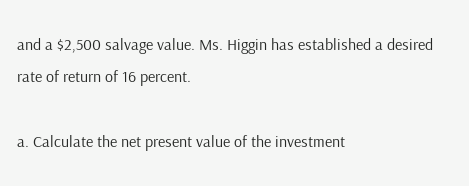and a $2,500 salvage value. Ms. Higgin has established a desired rate of return of 16 percent.

a. Calculate the net present value of the investment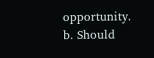opportunity.
b. Should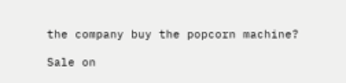the company buy the popcorn machine?

Sale on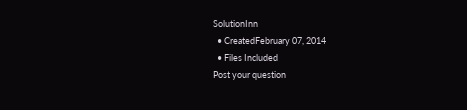SolutionInn
  • CreatedFebruary 07, 2014
  • Files Included
Post your question